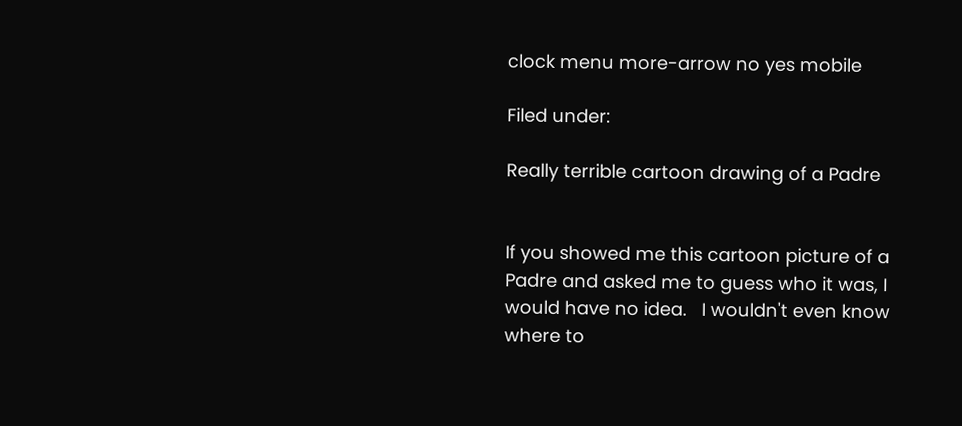clock menu more-arrow no yes mobile

Filed under:

Really terrible cartoon drawing of a Padre


If you showed me this cartoon picture of a Padre and asked me to guess who it was, I would have no idea.   I wouldn't even know where to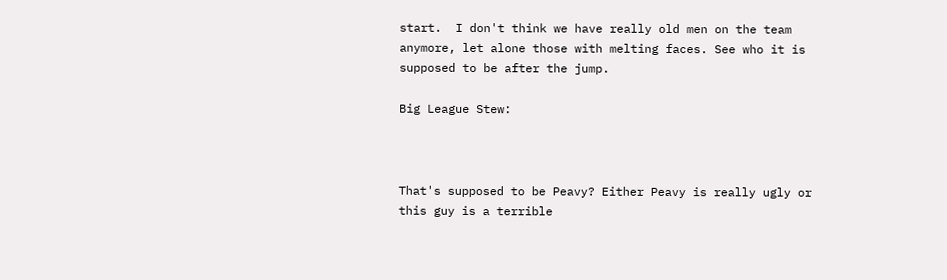start.  I don't think we have really old men on the team anymore, let alone those with melting faces. See who it is supposed to be after the jump.

Big League Stew:



That's supposed to be Peavy? Either Peavy is really ugly or this guy is a terrible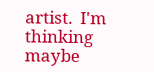artist.  I'm thinking maybe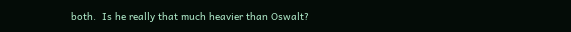both.  Is he really that much heavier than Oswalt?